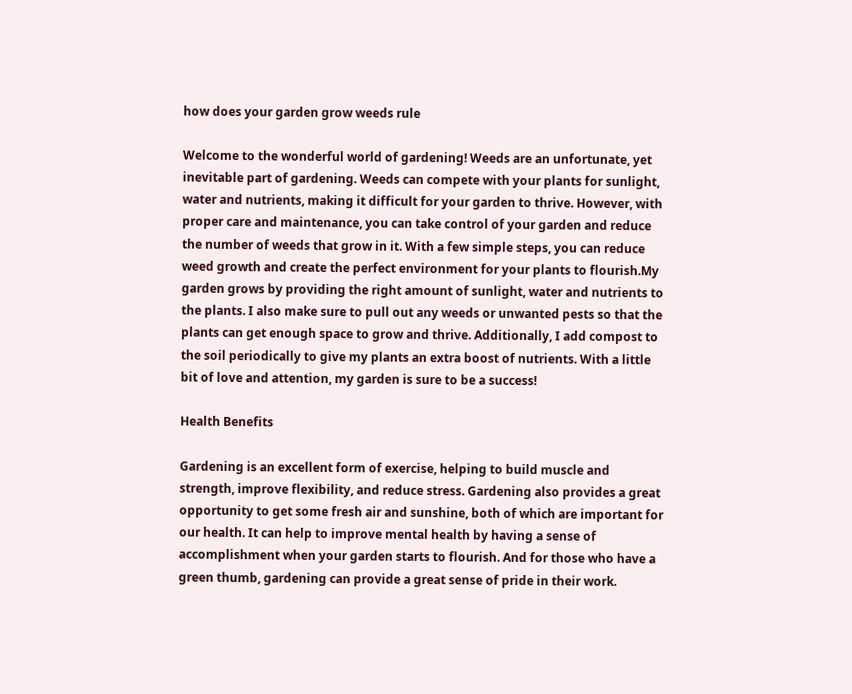how does your garden grow weeds rule

Welcome to the wonderful world of gardening! Weeds are an unfortunate, yet inevitable part of gardening. Weeds can compete with your plants for sunlight, water and nutrients, making it difficult for your garden to thrive. However, with proper care and maintenance, you can take control of your garden and reduce the number of weeds that grow in it. With a few simple steps, you can reduce weed growth and create the perfect environment for your plants to flourish.My garden grows by providing the right amount of sunlight, water and nutrients to the plants. I also make sure to pull out any weeds or unwanted pests so that the plants can get enough space to grow and thrive. Additionally, I add compost to the soil periodically to give my plants an extra boost of nutrients. With a little bit of love and attention, my garden is sure to be a success!

Health Benefits

Gardening is an excellent form of exercise, helping to build muscle and strength, improve flexibility, and reduce stress. Gardening also provides a great opportunity to get some fresh air and sunshine, both of which are important for our health. It can help to improve mental health by having a sense of accomplishment when your garden starts to flourish. And for those who have a green thumb, gardening can provide a great sense of pride in their work.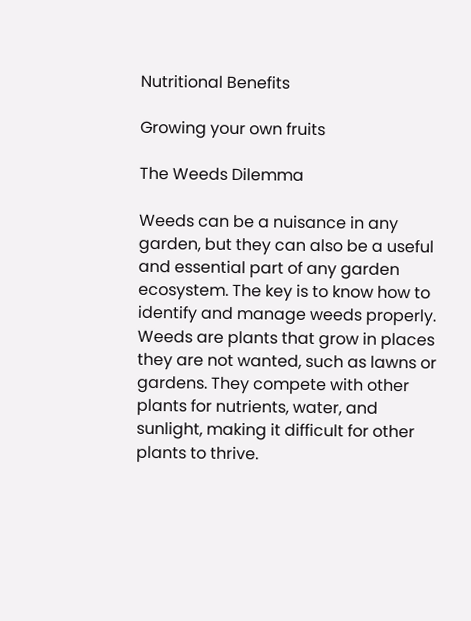Nutritional Benefits

Growing your own fruits

The Weeds Dilemma

Weeds can be a nuisance in any garden, but they can also be a useful and essential part of any garden ecosystem. The key is to know how to identify and manage weeds properly. Weeds are plants that grow in places they are not wanted, such as lawns or gardens. They compete with other plants for nutrients, water, and sunlight, making it difficult for other plants to thrive.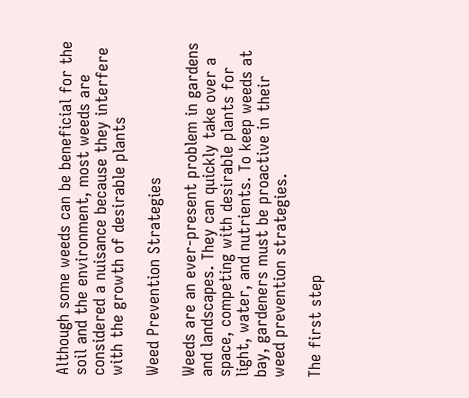Although some weeds can be beneficial for the soil and the environment, most weeds are considered a nuisance because they interfere with the growth of desirable plants

Weed Prevention Strategies

Weeds are an ever-present problem in gardens and landscapes. They can quickly take over a space, competing with desirable plants for light, water, and nutrients. To keep weeds at bay, gardeners must be proactive in their weed prevention strategies.

The first step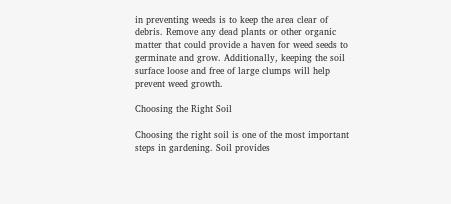in preventing weeds is to keep the area clear of debris. Remove any dead plants or other organic matter that could provide a haven for weed seeds to germinate and grow. Additionally, keeping the soil surface loose and free of large clumps will help prevent weed growth.

Choosing the Right Soil

Choosing the right soil is one of the most important steps in gardening. Soil provides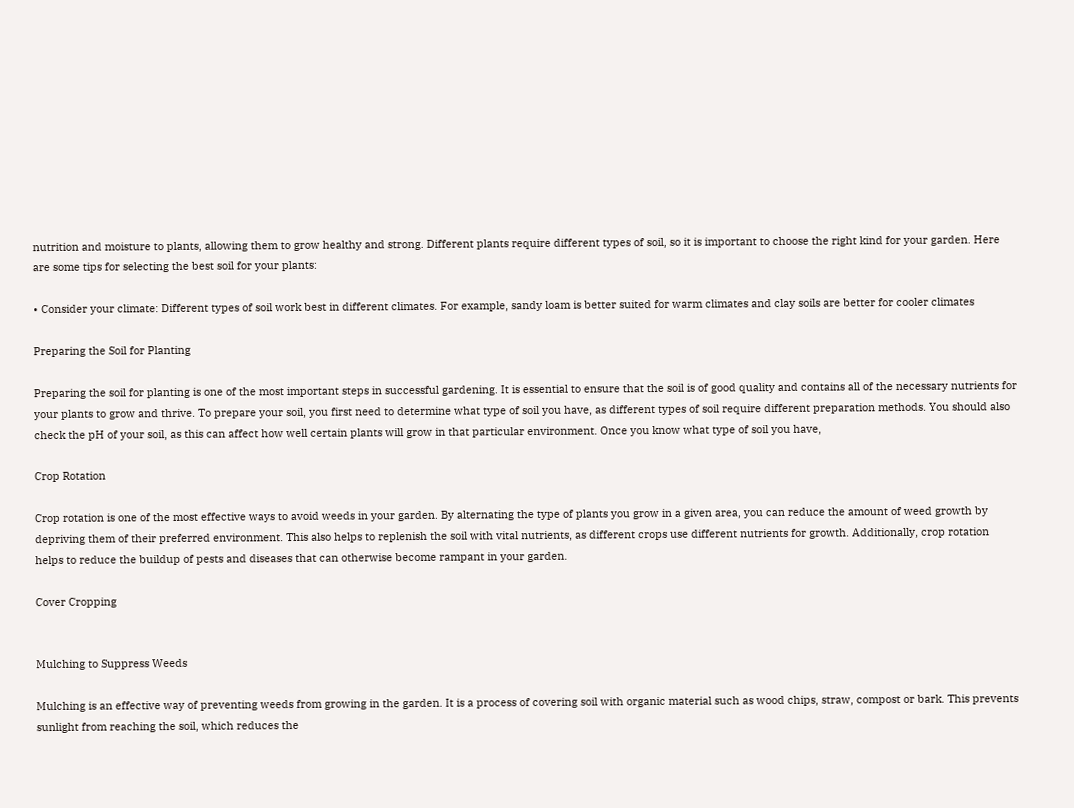nutrition and moisture to plants, allowing them to grow healthy and strong. Different plants require different types of soil, so it is important to choose the right kind for your garden. Here are some tips for selecting the best soil for your plants:

• Consider your climate: Different types of soil work best in different climates. For example, sandy loam is better suited for warm climates and clay soils are better for cooler climates

Preparing the Soil for Planting

Preparing the soil for planting is one of the most important steps in successful gardening. It is essential to ensure that the soil is of good quality and contains all of the necessary nutrients for your plants to grow and thrive. To prepare your soil, you first need to determine what type of soil you have, as different types of soil require different preparation methods. You should also check the pH of your soil, as this can affect how well certain plants will grow in that particular environment. Once you know what type of soil you have,

Crop Rotation

Crop rotation is one of the most effective ways to avoid weeds in your garden. By alternating the type of plants you grow in a given area, you can reduce the amount of weed growth by depriving them of their preferred environment. This also helps to replenish the soil with vital nutrients, as different crops use different nutrients for growth. Additionally, crop rotation helps to reduce the buildup of pests and diseases that can otherwise become rampant in your garden.

Cover Cropping


Mulching to Suppress Weeds

Mulching is an effective way of preventing weeds from growing in the garden. It is a process of covering soil with organic material such as wood chips, straw, compost or bark. This prevents sunlight from reaching the soil, which reduces the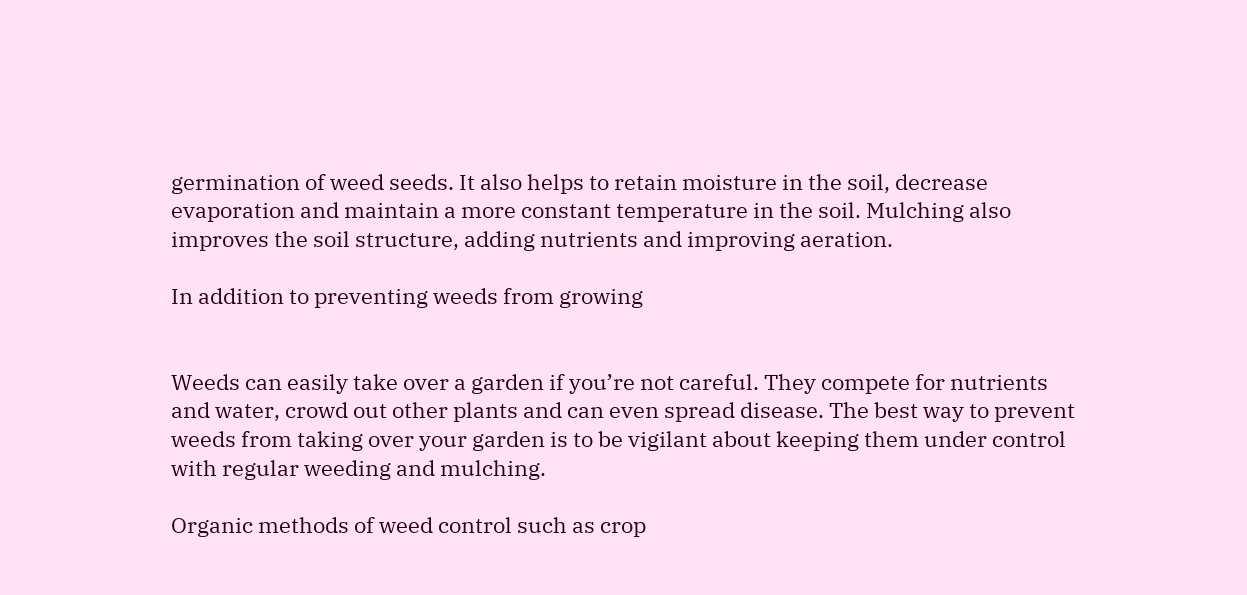germination of weed seeds. It also helps to retain moisture in the soil, decrease evaporation and maintain a more constant temperature in the soil. Mulching also improves the soil structure, adding nutrients and improving aeration.

In addition to preventing weeds from growing


Weeds can easily take over a garden if you’re not careful. They compete for nutrients and water, crowd out other plants and can even spread disease. The best way to prevent weeds from taking over your garden is to be vigilant about keeping them under control with regular weeding and mulching.

Organic methods of weed control such as crop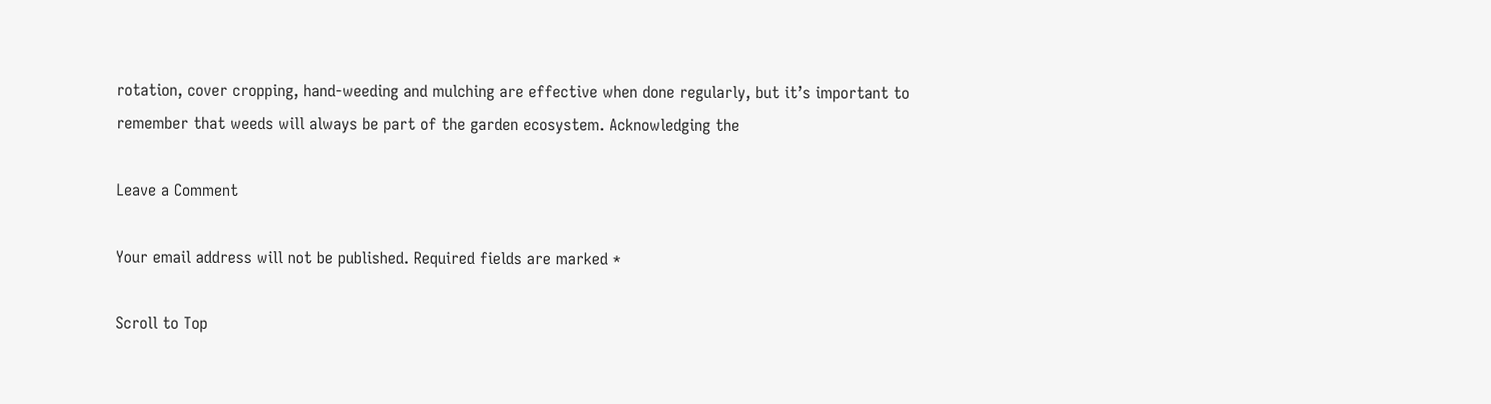rotation, cover cropping, hand-weeding and mulching are effective when done regularly, but it’s important to remember that weeds will always be part of the garden ecosystem. Acknowledging the

Leave a Comment

Your email address will not be published. Required fields are marked *

Scroll to Top